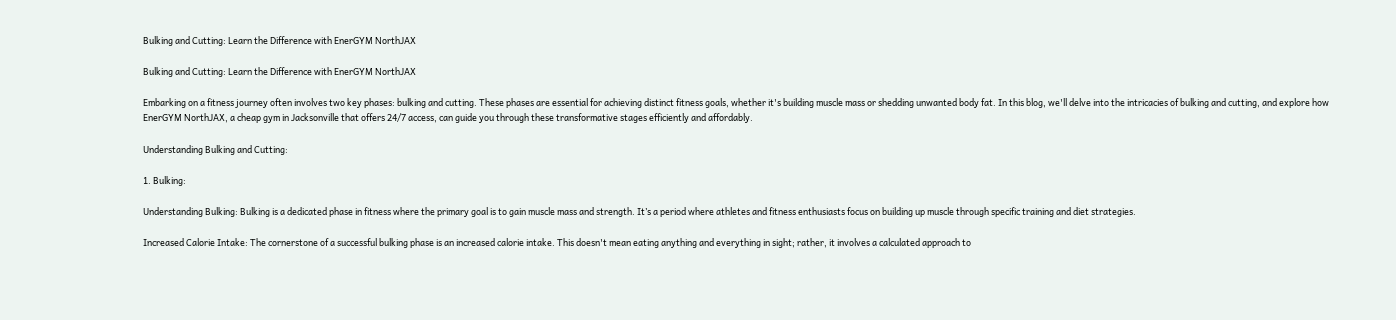Bulking and Cutting: Learn the Difference with EnerGYM NorthJAX

Bulking and Cutting: Learn the Difference with EnerGYM NorthJAX

Embarking on a fitness journey often involves two key phases: bulking and cutting. These phases are essential for achieving distinct fitness goals, whether it's building muscle mass or shedding unwanted body fat. In this blog, we'll delve into the intricacies of bulking and cutting, and explore how EnerGYM NorthJAX, a cheap gym in Jacksonville that offers 24/7 access, can guide you through these transformative stages efficiently and affordably.

Understanding Bulking and Cutting:

1. Bulking:

Understanding Bulking: Bulking is a dedicated phase in fitness where the primary goal is to gain muscle mass and strength. It’s a period where athletes and fitness enthusiasts focus on building up muscle through specific training and diet strategies.

Increased Calorie Intake: The cornerstone of a successful bulking phase is an increased calorie intake. This doesn't mean eating anything and everything in sight; rather, it involves a calculated approach to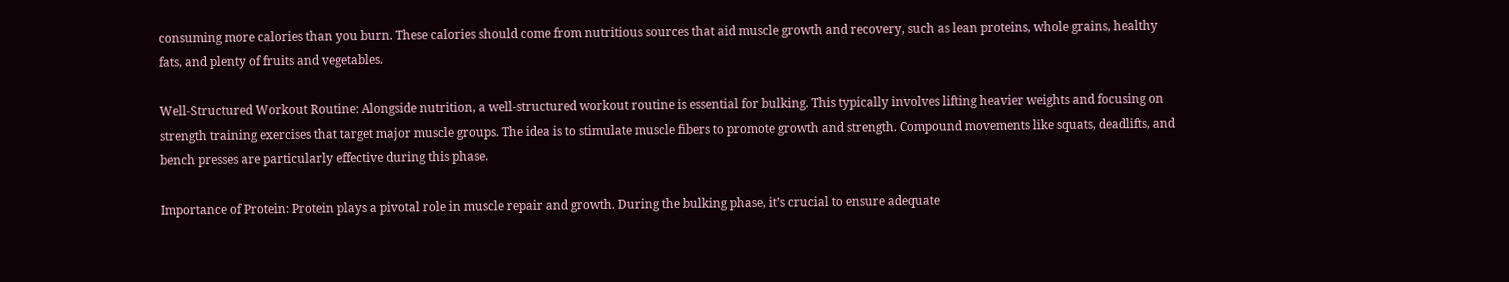consuming more calories than you burn. These calories should come from nutritious sources that aid muscle growth and recovery, such as lean proteins, whole grains, healthy fats, and plenty of fruits and vegetables.

Well-Structured Workout Routine: Alongside nutrition, a well-structured workout routine is essential for bulking. This typically involves lifting heavier weights and focusing on strength training exercises that target major muscle groups. The idea is to stimulate muscle fibers to promote growth and strength. Compound movements like squats, deadlifts, and bench presses are particularly effective during this phase.

Importance of Protein: Protein plays a pivotal role in muscle repair and growth. During the bulking phase, it’s crucial to ensure adequate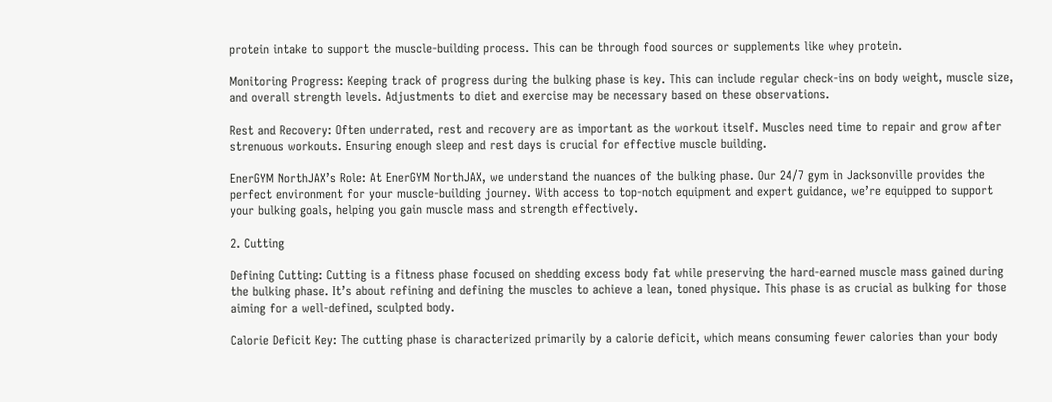protein intake to support the muscle-building process. This can be through food sources or supplements like whey protein.

Monitoring Progress: Keeping track of progress during the bulking phase is key. This can include regular check-ins on body weight, muscle size, and overall strength levels. Adjustments to diet and exercise may be necessary based on these observations.

Rest and Recovery: Often underrated, rest and recovery are as important as the workout itself. Muscles need time to repair and grow after strenuous workouts. Ensuring enough sleep and rest days is crucial for effective muscle building.

EnerGYM NorthJAX’s Role: At EnerGYM NorthJAX, we understand the nuances of the bulking phase. Our 24/7 gym in Jacksonville provides the perfect environment for your muscle-building journey. With access to top-notch equipment and expert guidance, we’re equipped to support your bulking goals, helping you gain muscle mass and strength effectively.

2. Cutting

Defining Cutting: Cutting is a fitness phase focused on shedding excess body fat while preserving the hard-earned muscle mass gained during the bulking phase. It’s about refining and defining the muscles to achieve a lean, toned physique. This phase is as crucial as bulking for those aiming for a well-defined, sculpted body.

Calorie Deficit Key: The cutting phase is characterized primarily by a calorie deficit, which means consuming fewer calories than your body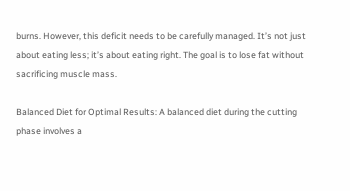burns. However, this deficit needs to be carefully managed. It’s not just about eating less; it’s about eating right. The goal is to lose fat without sacrificing muscle mass.

Balanced Diet for Optimal Results: A balanced diet during the cutting phase involves a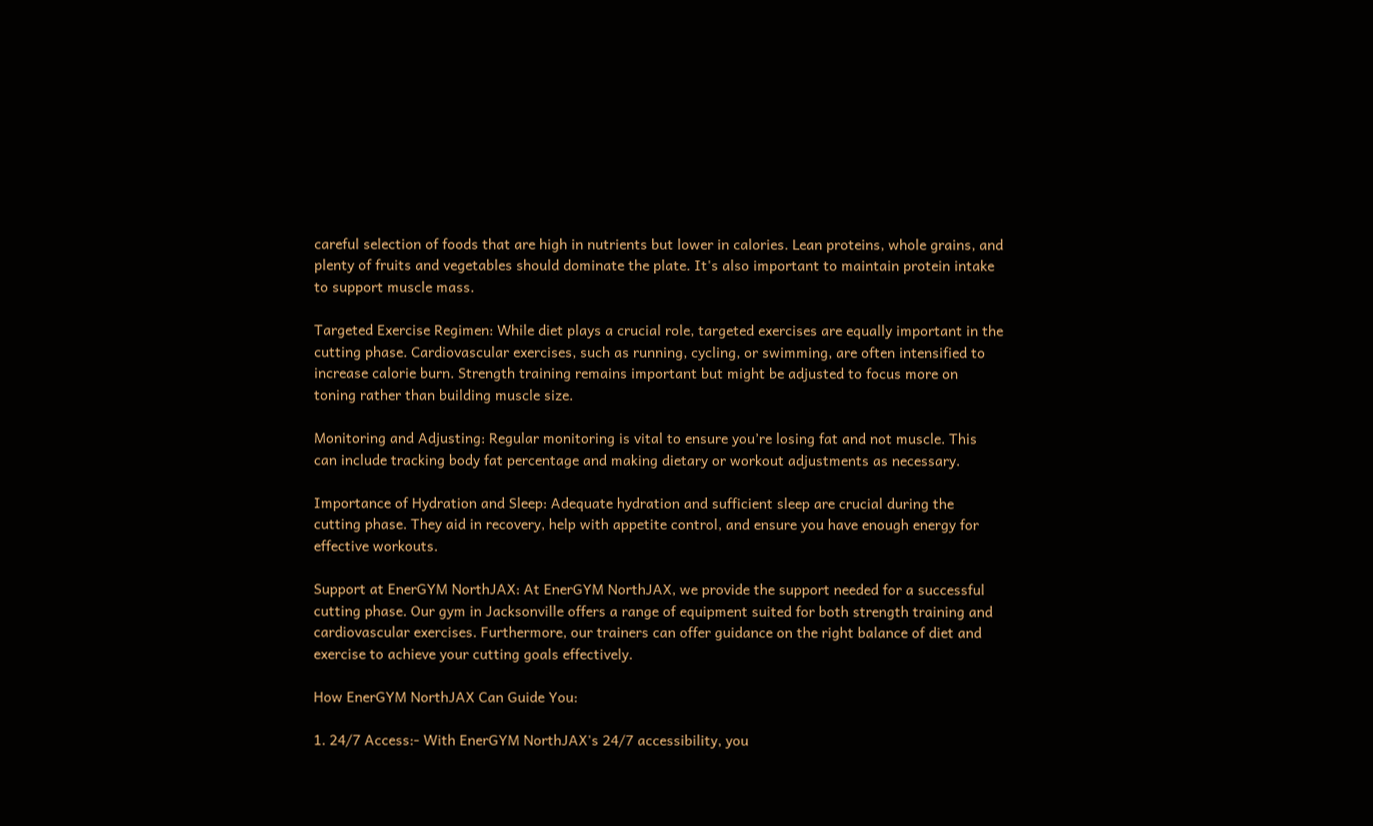careful selection of foods that are high in nutrients but lower in calories. Lean proteins, whole grains, and plenty of fruits and vegetables should dominate the plate. It's also important to maintain protein intake to support muscle mass.

Targeted Exercise Regimen: While diet plays a crucial role, targeted exercises are equally important in the cutting phase. Cardiovascular exercises, such as running, cycling, or swimming, are often intensified to increase calorie burn. Strength training remains important but might be adjusted to focus more on toning rather than building muscle size.

Monitoring and Adjusting: Regular monitoring is vital to ensure you’re losing fat and not muscle. This can include tracking body fat percentage and making dietary or workout adjustments as necessary.

Importance of Hydration and Sleep: Adequate hydration and sufficient sleep are crucial during the cutting phase. They aid in recovery, help with appetite control, and ensure you have enough energy for effective workouts.

Support at EnerGYM NorthJAX: At EnerGYM NorthJAX, we provide the support needed for a successful cutting phase. Our gym in Jacksonville offers a range of equipment suited for both strength training and cardiovascular exercises. Furthermore, our trainers can offer guidance on the right balance of diet and exercise to achieve your cutting goals effectively.

How EnerGYM NorthJAX Can Guide You:

1. 24/7 Access:- With EnerGYM NorthJAX's 24/7 accessibility, you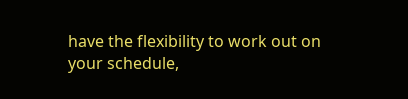have the flexibility to work out on your schedule,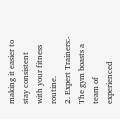making it easier to stay consistent with your fitness routine.
2. Expert Trainers:- The gym boasts a team of experienced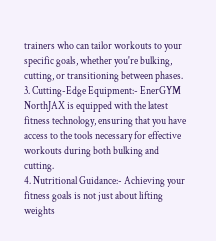trainers who can tailor workouts to your specific goals, whether you're bulking, cutting, or transitioning between phases.
3. Cutting-Edge Equipment:- EnerGYM NorthJAX is equipped with the latest fitness technology, ensuring that you have access to the tools necessary for effective workouts during both bulking and cutting.
4. Nutritional Guidance:- Achieving your fitness goals is not just about lifting weights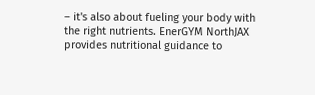– it's also about fueling your body with the right nutrients. EnerGYM NorthJAX provides nutritional guidance to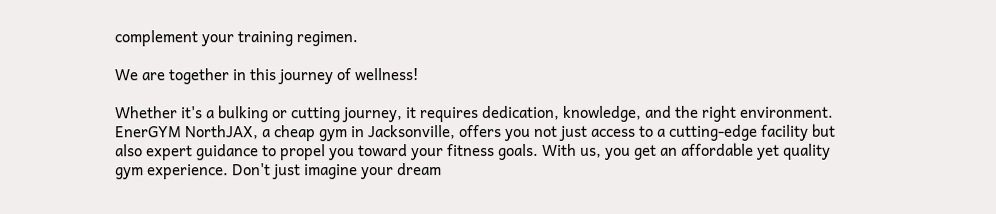complement your training regimen.

We are together in this journey of wellness!

Whether it's a bulking or cutting journey, it requires dedication, knowledge, and the right environment. EnerGYM NorthJAX, a cheap gym in Jacksonville, offers you not just access to a cutting-edge facility but also expert guidance to propel you toward your fitness goals. With us, you get an affordable yet quality gym experience. Don't just imagine your dream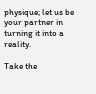physique; let us be your partner in turning it into a reality.

Take the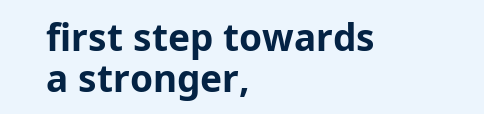first step towards a stronger,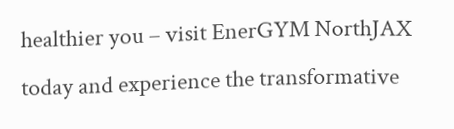healthier you – visit EnerGYM NorthJAX today and experience the transformative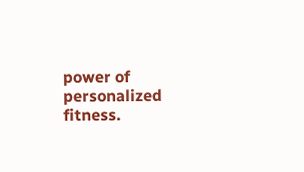power of personalized fitness.